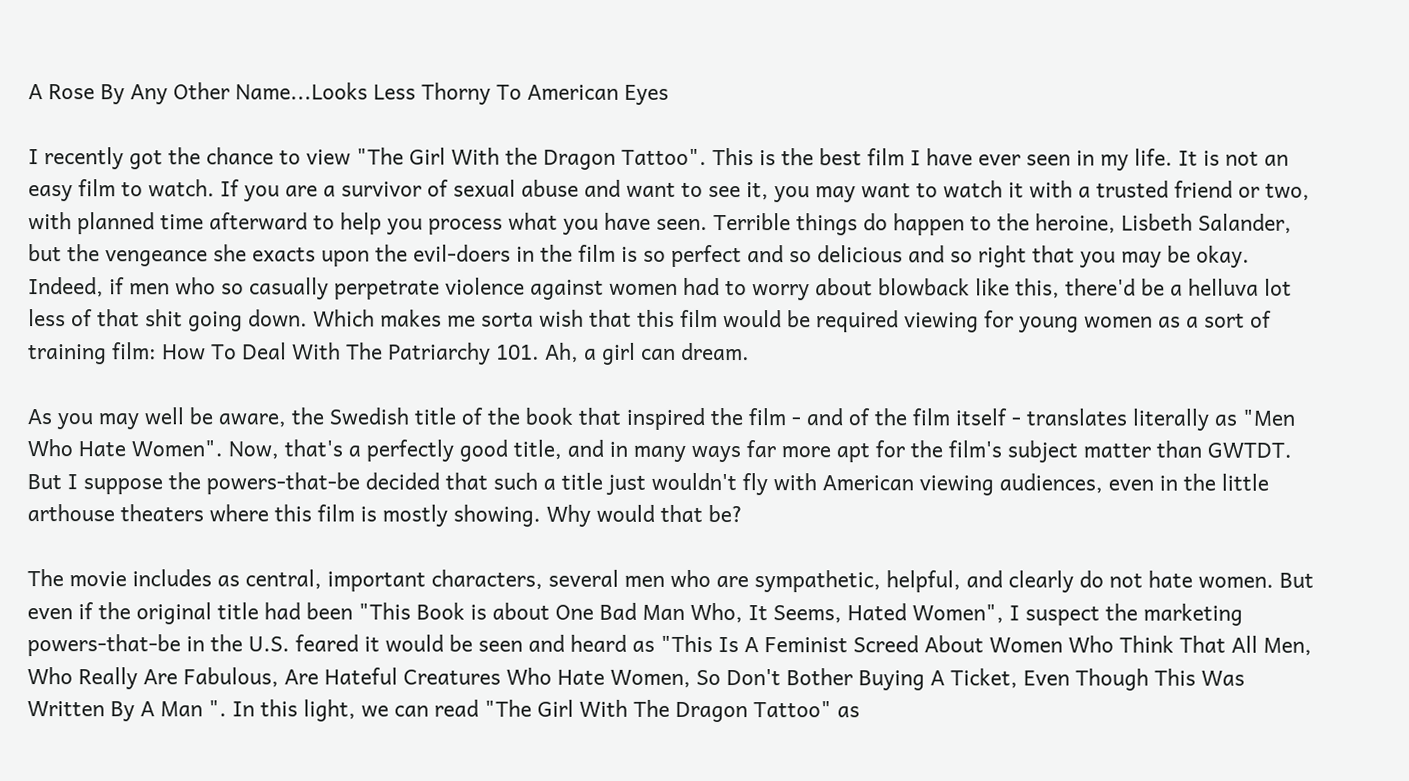A Rose By Any Other Name...Looks Less Thorny To American Eyes

I recently got the chance to view "The Girl With the Dragon Tattoo". This is the best film I have ever seen in my life. It is not an easy film to watch. If you are a survivor of sexual abuse and want to see it, you may want to watch it with a trusted friend or two, with planned time afterward to help you process what you have seen. Terrible things do happen to the heroine, Lisbeth Salander, but the vengeance she exacts upon the evil-doers in the film is so perfect and so delicious and so right that you may be okay. Indeed, if men who so casually perpetrate violence against women had to worry about blowback like this, there'd be a helluva lot less of that shit going down. Which makes me sorta wish that this film would be required viewing for young women as a sort of training film: How To Deal With The Patriarchy 101. Ah, a girl can dream.

As you may well be aware, the Swedish title of the book that inspired the film - and of the film itself - translates literally as "Men Who Hate Women". Now, that's a perfectly good title, and in many ways far more apt for the film's subject matter than GWTDT. But I suppose the powers-that-be decided that such a title just wouldn't fly with American viewing audiences, even in the little arthouse theaters where this film is mostly showing. Why would that be?

The movie includes as central, important characters, several men who are sympathetic, helpful, and clearly do not hate women. But even if the original title had been "This Book is about One Bad Man Who, It Seems, Hated Women", I suspect the marketing powers-that-be in the U.S. feared it would be seen and heard as "This Is A Feminist Screed About Women Who Think That All Men, Who Really Are Fabulous, Are Hateful Creatures Who Hate Women, So Don't Bother Buying A Ticket, Even Though This Was Written By A Man ". In this light, we can read "The Girl With The Dragon Tattoo" as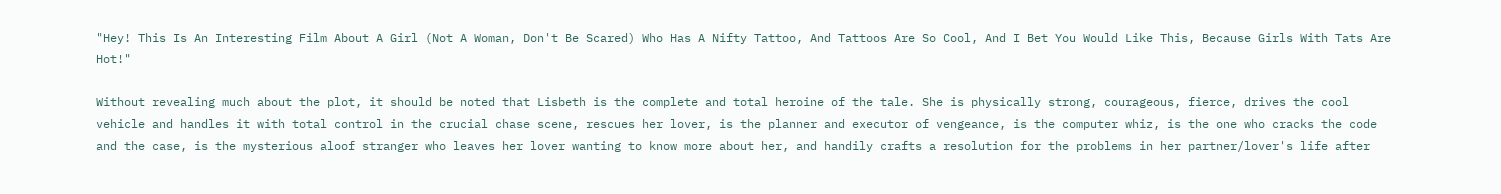"Hey! This Is An Interesting Film About A Girl (Not A Woman, Don't Be Scared) Who Has A Nifty Tattoo, And Tattoos Are So Cool, And I Bet You Would Like This, Because Girls With Tats Are Hot!"

Without revealing much about the plot, it should be noted that Lisbeth is the complete and total heroine of the tale. She is physically strong, courageous, fierce, drives the cool vehicle and handles it with total control in the crucial chase scene, rescues her lover, is the planner and executor of vengeance, is the computer whiz, is the one who cracks the code and the case, is the mysterious aloof stranger who leaves her lover wanting to know more about her, and handily crafts a resolution for the problems in her partner/lover's life after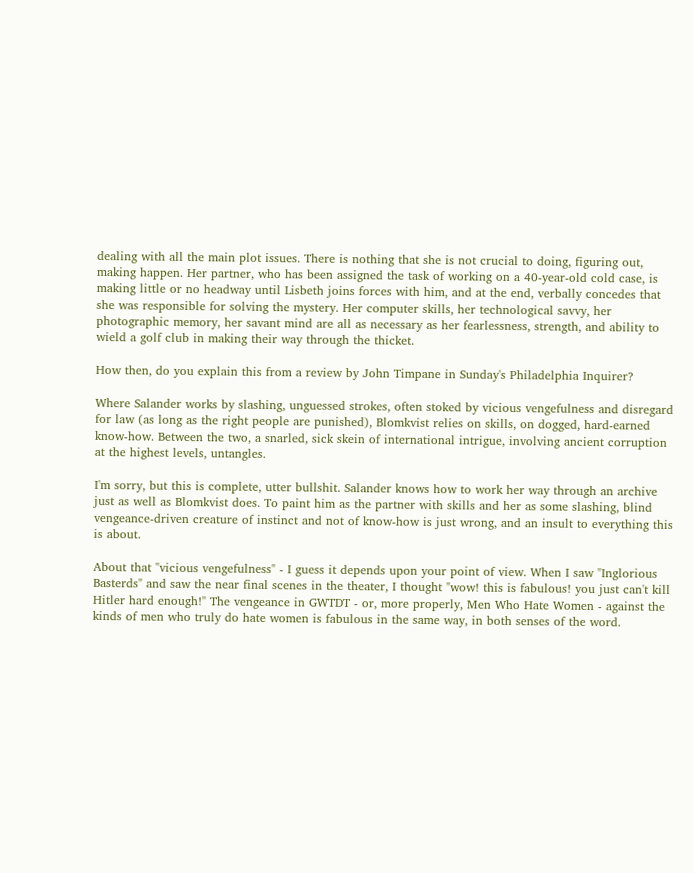dealing with all the main plot issues. There is nothing that she is not crucial to doing, figuring out, making happen. Her partner, who has been assigned the task of working on a 40-year-old cold case, is making little or no headway until Lisbeth joins forces with him, and at the end, verbally concedes that she was responsible for solving the mystery. Her computer skills, her technological savvy, her photographic memory, her savant mind are all as necessary as her fearlessness, strength, and ability to wield a golf club in making their way through the thicket.

How then, do you explain this from a review by John Timpane in Sunday's Philadelphia Inquirer?

Where Salander works by slashing, unguessed strokes, often stoked by vicious vengefulness and disregard for law (as long as the right people are punished), Blomkvist relies on skills, on dogged, hard-earned know-how. Between the two, a snarled, sick skein of international intrigue, involving ancient corruption at the highest levels, untangles.

I'm sorry, but this is complete, utter bullshit. Salander knows how to work her way through an archive just as well as Blomkvist does. To paint him as the partner with skills and her as some slashing, blind vengeance-driven creature of instinct and not of know-how is just wrong, and an insult to everything this is about.

About that "vicious vengefulness" - I guess it depends upon your point of view. When I saw "Inglorious Basterds" and saw the near final scenes in the theater, I thought "wow! this is fabulous! you just can't kill Hitler hard enough!" The vengeance in GWTDT - or, more properly, Men Who Hate Women - against the kinds of men who truly do hate women is fabulous in the same way, in both senses of the word.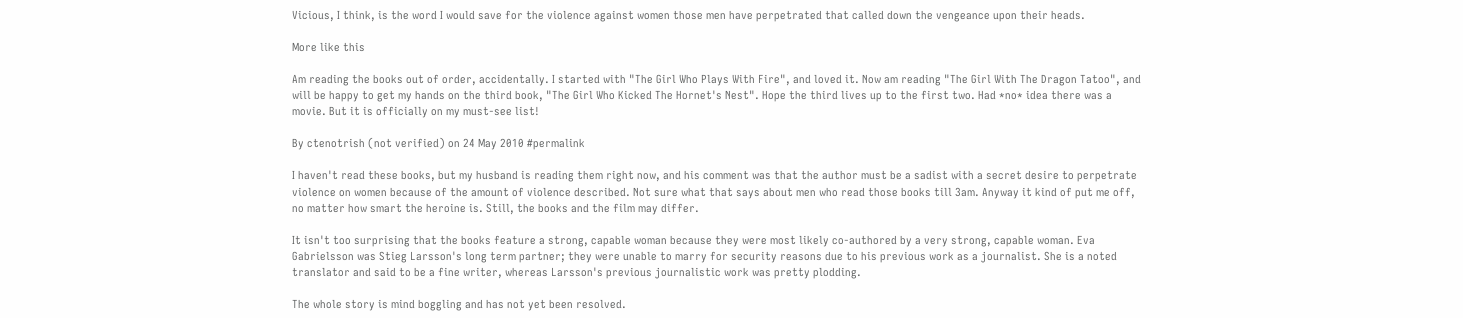Vicious, I think, is the word I would save for the violence against women those men have perpetrated that called down the vengeance upon their heads.

More like this

Am reading the books out of order, accidentally. I started with "The Girl Who Plays With Fire", and loved it. Now am reading "The Girl With The Dragon Tatoo", and will be happy to get my hands on the third book, "The Girl Who Kicked The Hornet's Nest". Hope the third lives up to the first two. Had *no* idea there was a movie. But it is officially on my must-see list!

By ctenotrish (not verified) on 24 May 2010 #permalink

I haven't read these books, but my husband is reading them right now, and his comment was that the author must be a sadist with a secret desire to perpetrate violence on women because of the amount of violence described. Not sure what that says about men who read those books till 3am. Anyway it kind of put me off, no matter how smart the heroine is. Still, the books and the film may differ.

It isn't too surprising that the books feature a strong, capable woman because they were most likely co-authored by a very strong, capable woman. Eva Gabrielsson was Stieg Larsson's long term partner; they were unable to marry for security reasons due to his previous work as a journalist. She is a noted translator and said to be a fine writer, whereas Larsson's previous journalistic work was pretty plodding.

The whole story is mind boggling and has not yet been resolved.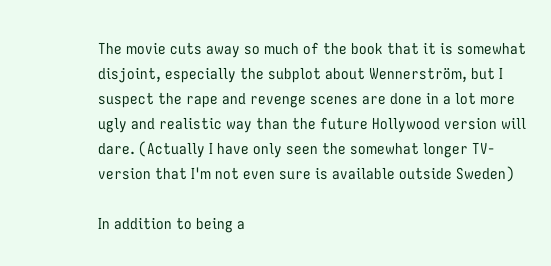The movie cuts away so much of the book that it is somewhat disjoint, especially the subplot about Wennerström, but I suspect the rape and revenge scenes are done in a lot more ugly and realistic way than the future Hollywood version will dare. (Actually I have only seen the somewhat longer TV-version that I'm not even sure is available outside Sweden)

In addition to being a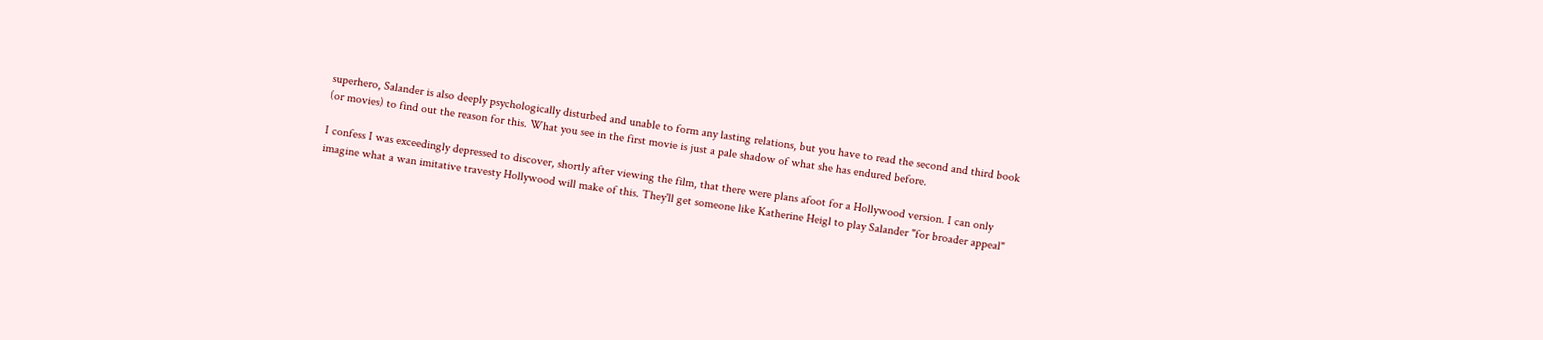superhero, Salander is also deeply psychologically disturbed and unable to form any lasting relations, but you have to read the second and third book (or movies) to find out the reason for this. What you see in the first movie is just a pale shadow of what she has endured before.

I confess I was exceedingly depressed to discover, shortly after viewing the film, that there were plans afoot for a Hollywood version. I can only imagine what a wan imitative travesty Hollywood will make of this. They'll get someone like Katherine Heigl to play Salander "for broader appeal"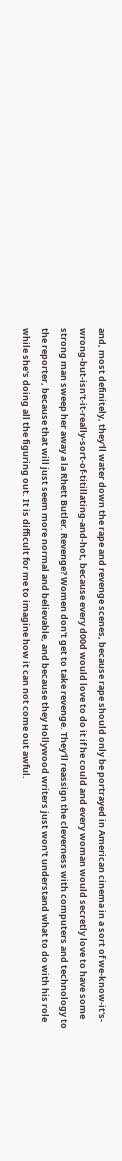and, most definitely, they'll water down the rape and revenge scenes, because rape should only be portrayed in American cinema in a sort of we-know-it's-wrong-but-isn't-it-really-sort-of-titillating-and-hot, because every d00d would love to do it if he could and every woman would secretly love to have some strong man sweep her away a la Rhett Butler. Revenge? Women don't get to take revenge. They'll reassign the cleverness with computers and technology to the reporter, because that will just seem more normal and believable, and because they Hollywood writers just won't understand what to do with his role while she's doing all the figuring out. It is difficult for me to imagine how it can not come out awful.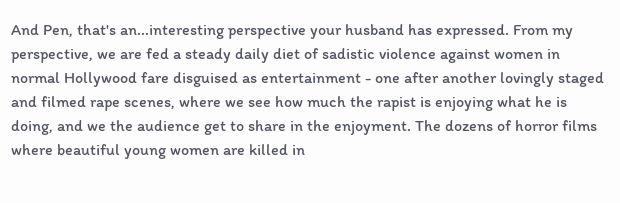And Pen, that's an...interesting perspective your husband has expressed. From my perspective, we are fed a steady daily diet of sadistic violence against women in normal Hollywood fare disguised as entertainment - one after another lovingly staged and filmed rape scenes, where we see how much the rapist is enjoying what he is doing, and we the audience get to share in the enjoyment. The dozens of horror films where beautiful young women are killed in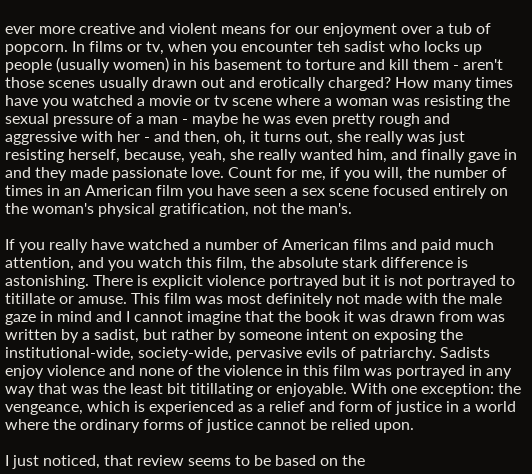ever more creative and violent means for our enjoyment over a tub of popcorn. In films or tv, when you encounter teh sadist who locks up people (usually women) in his basement to torture and kill them - aren't those scenes usually drawn out and erotically charged? How many times have you watched a movie or tv scene where a woman was resisting the sexual pressure of a man - maybe he was even pretty rough and aggressive with her - and then, oh, it turns out, she really was just resisting herself, because, yeah, she really wanted him, and finally gave in and they made passionate love. Count for me, if you will, the number of times in an American film you have seen a sex scene focused entirely on the woman's physical gratification, not the man's.

If you really have watched a number of American films and paid much attention, and you watch this film, the absolute stark difference is astonishing. There is explicit violence portrayed but it is not portrayed to titillate or amuse. This film was most definitely not made with the male gaze in mind and I cannot imagine that the book it was drawn from was written by a sadist, but rather by someone intent on exposing the institutional-wide, society-wide, pervasive evils of patriarchy. Sadists enjoy violence and none of the violence in this film was portrayed in any way that was the least bit titillating or enjoyable. With one exception: the vengeance, which is experienced as a relief and form of justice in a world where the ordinary forms of justice cannot be relied upon.

I just noticed, that review seems to be based on the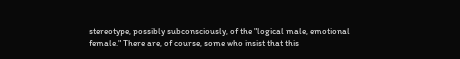stereotype, possibly subconsciously, of the "logical male, emotional female." There are, of course, some who insist that this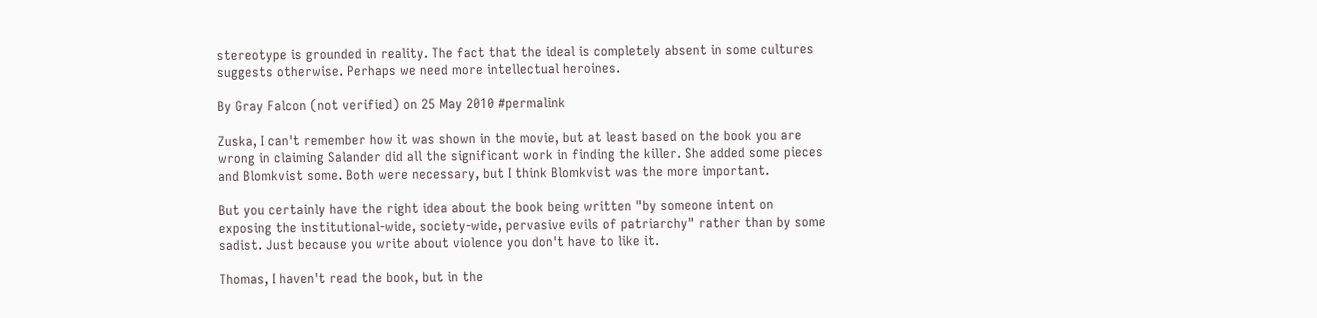stereotype is grounded in reality. The fact that the ideal is completely absent in some cultures suggests otherwise. Perhaps we need more intellectual heroines.

By Gray Falcon (not verified) on 25 May 2010 #permalink

Zuska, I can't remember how it was shown in the movie, but at least based on the book you are wrong in claiming Salander did all the significant work in finding the killer. She added some pieces and Blomkvist some. Both were necessary, but I think Blomkvist was the more important.

But you certainly have the right idea about the book being written "by someone intent on exposing the institutional-wide, society-wide, pervasive evils of patriarchy" rather than by some sadist. Just because you write about violence you don't have to like it.

Thomas, I haven't read the book, but in the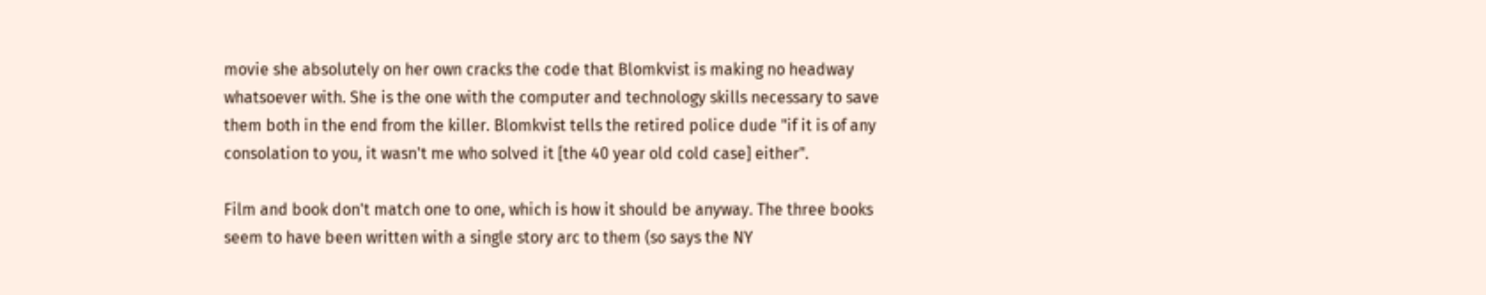movie she absolutely on her own cracks the code that Blomkvist is making no headway whatsoever with. She is the one with the computer and technology skills necessary to save them both in the end from the killer. Blomkvist tells the retired police dude "if it is of any consolation to you, it wasn't me who solved it [the 40 year old cold case] either".

Film and book don't match one to one, which is how it should be anyway. The three books seem to have been written with a single story arc to them (so says the NY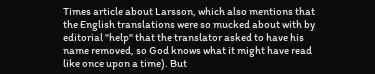Times article about Larsson, which also mentions that the English translations were so mucked about with by editorial "help" that the translator asked to have his name removed, so God knows what it might have read like once upon a time). But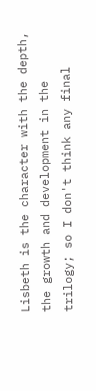Lisbeth is the character with the depth, the growth and development in the trilogy; so I don't think any final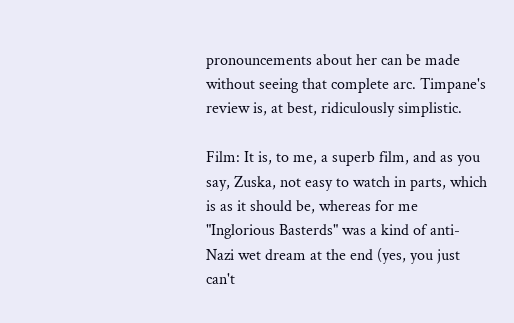pronouncements about her can be made without seeing that complete arc. Timpane's review is, at best, ridiculously simplistic.

Film: It is, to me, a superb film, and as you say, Zuska, not easy to watch in parts, which is as it should be, whereas for me "Inglorious Basterds" was a kind of anti-Nazi wet dream at the end (yes, you just can't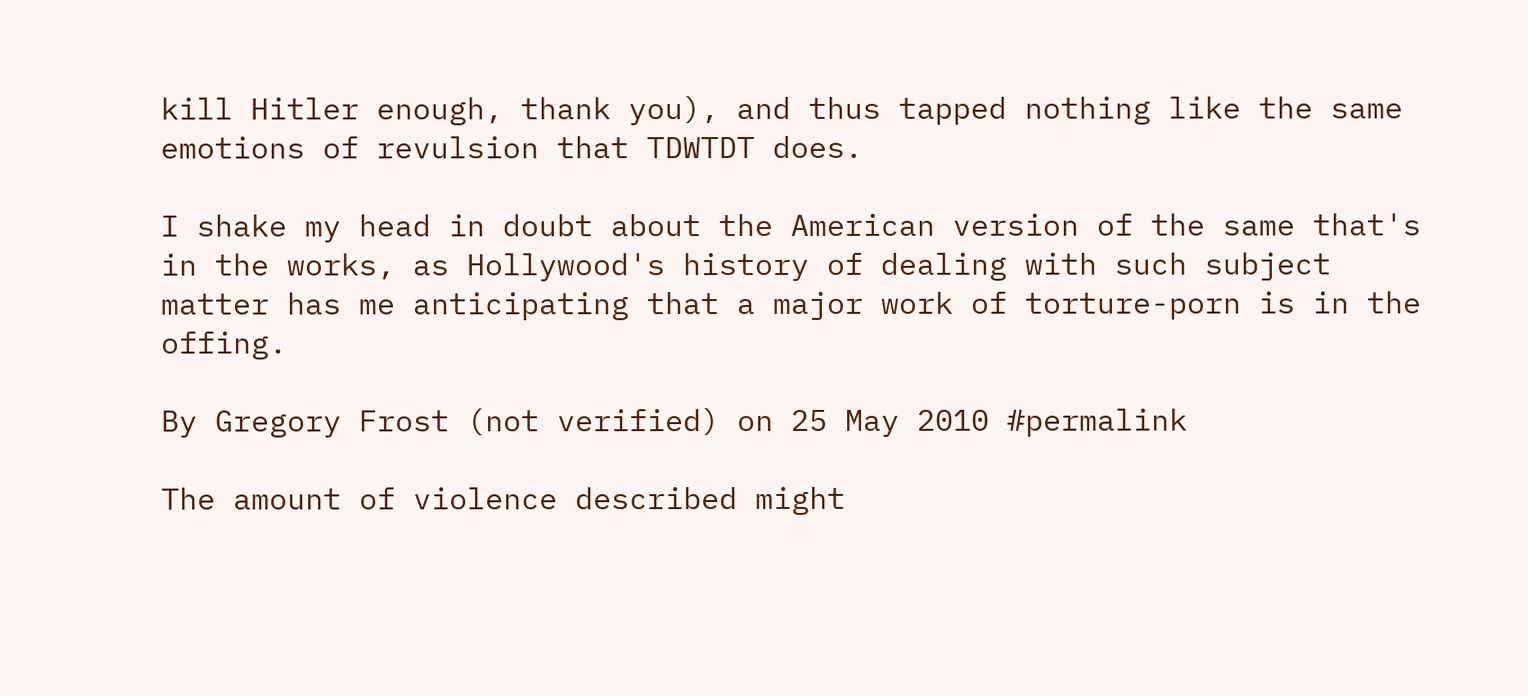kill Hitler enough, thank you), and thus tapped nothing like the same emotions of revulsion that TDWTDT does.

I shake my head in doubt about the American version of the same that's in the works, as Hollywood's history of dealing with such subject matter has me anticipating that a major work of torture-porn is in the offing.

By Gregory Frost (not verified) on 25 May 2010 #permalink

The amount of violence described might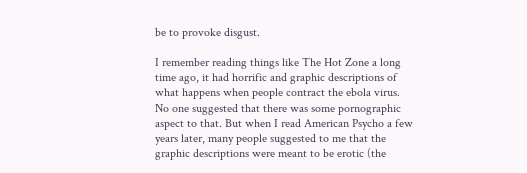be to provoke disgust.

I remember reading things like The Hot Zone a long time ago, it had horrific and graphic descriptions of what happens when people contract the ebola virus. No one suggested that there was some pornographic aspect to that. But when I read American Psycho a few years later, many people suggested to me that the graphic descriptions were meant to be erotic (the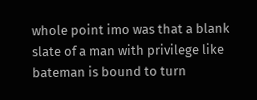whole point imo was that a blank slate of a man with privilege like bateman is bound to turn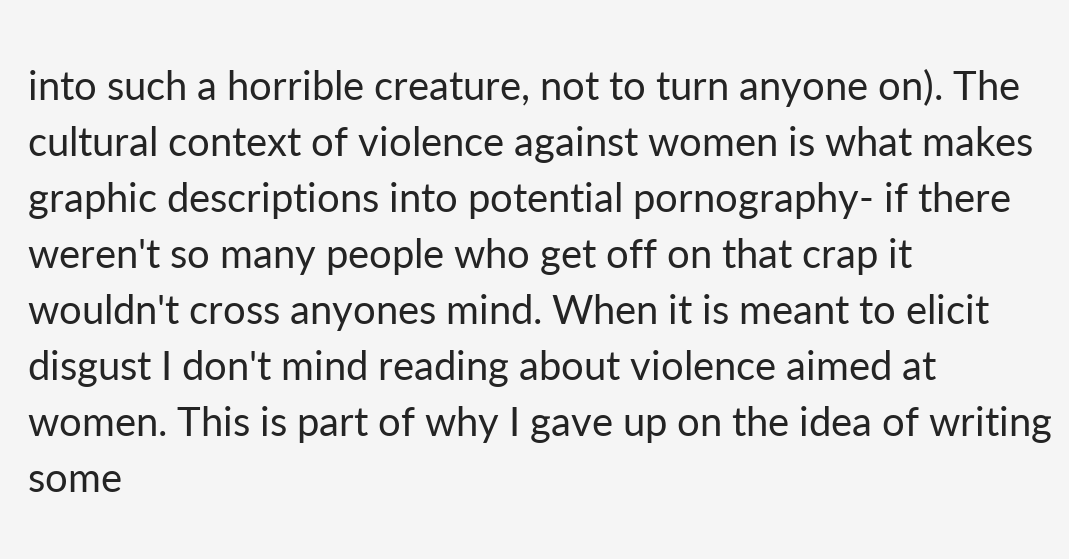into such a horrible creature, not to turn anyone on). The cultural context of violence against women is what makes graphic descriptions into potential pornography- if there weren't so many people who get off on that crap it wouldn't cross anyones mind. When it is meant to elicit disgust I don't mind reading about violence aimed at women. This is part of why I gave up on the idea of writing some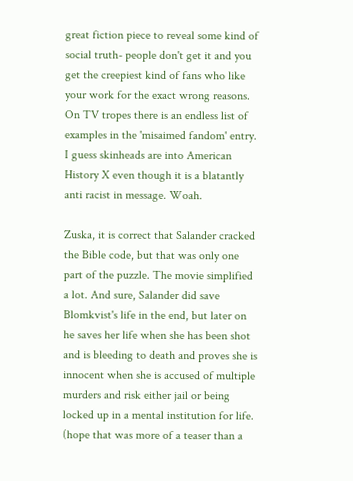great fiction piece to reveal some kind of social truth- people don't get it and you get the creepiest kind of fans who like your work for the exact wrong reasons. On TV tropes there is an endless list of examples in the 'misaimed fandom' entry. I guess skinheads are into American History X even though it is a blatantly anti racist in message. Woah.

Zuska, it is correct that Salander cracked the Bible code, but that was only one part of the puzzle. The movie simplified a lot. And sure, Salander did save Blomkvist's life in the end, but later on he saves her life when she has been shot and is bleeding to death and proves she is innocent when she is accused of multiple murders and risk either jail or being locked up in a mental institution for life. (hope that was more of a teaser than a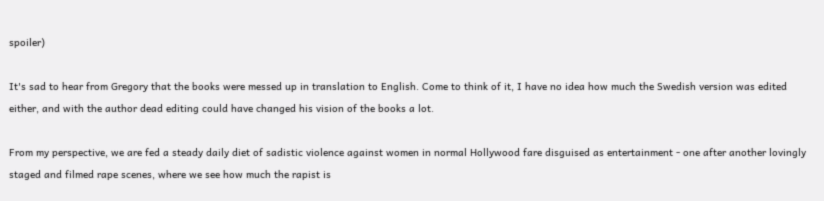spoiler)

It's sad to hear from Gregory that the books were messed up in translation to English. Come to think of it, I have no idea how much the Swedish version was edited either, and with the author dead editing could have changed his vision of the books a lot.

From my perspective, we are fed a steady daily diet of sadistic violence against women in normal Hollywood fare disguised as entertainment - one after another lovingly staged and filmed rape scenes, where we see how much the rapist is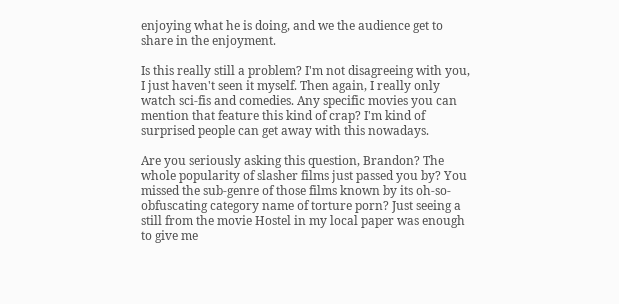enjoying what he is doing, and we the audience get to share in the enjoyment.

Is this really still a problem? I'm not disagreeing with you, I just haven't seen it myself. Then again, I really only watch sci-fis and comedies. Any specific movies you can mention that feature this kind of crap? I'm kind of surprised people can get away with this nowadays.

Are you seriously asking this question, Brandon? The whole popularity of slasher films just passed you by? You missed the sub-genre of those films known by its oh-so-obfuscating category name of torture porn? Just seeing a still from the movie Hostel in my local paper was enough to give me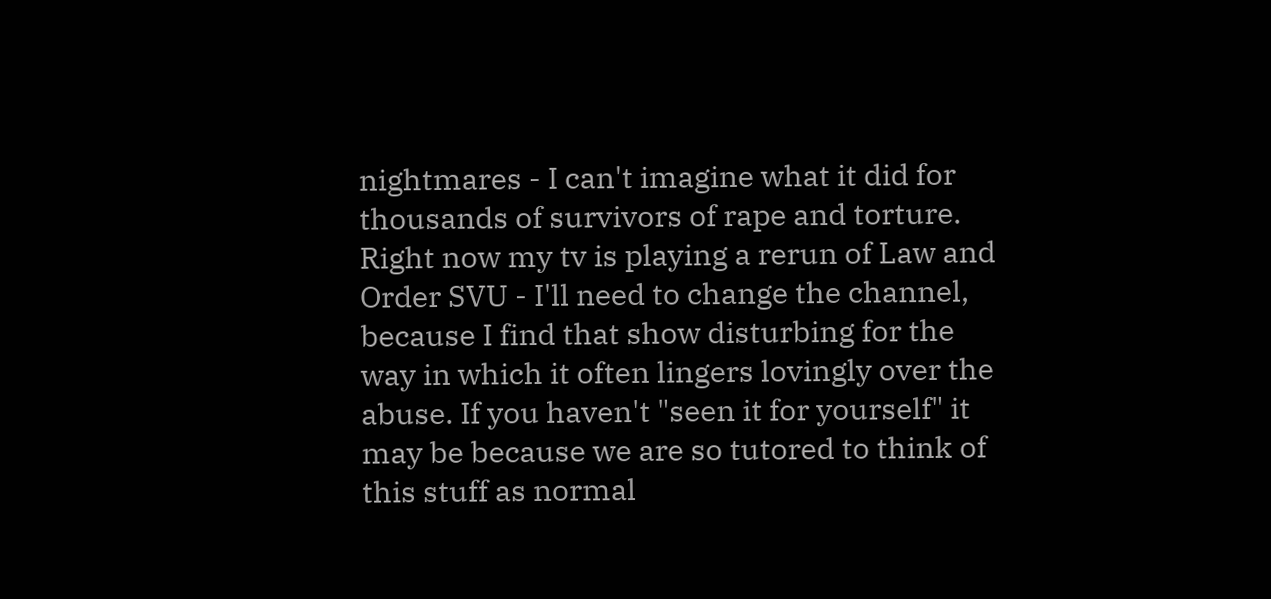nightmares - I can't imagine what it did for thousands of survivors of rape and torture. Right now my tv is playing a rerun of Law and Order SVU - I'll need to change the channel, because I find that show disturbing for the way in which it often lingers lovingly over the abuse. If you haven't "seen it for yourself" it may be because we are so tutored to think of this stuff as normal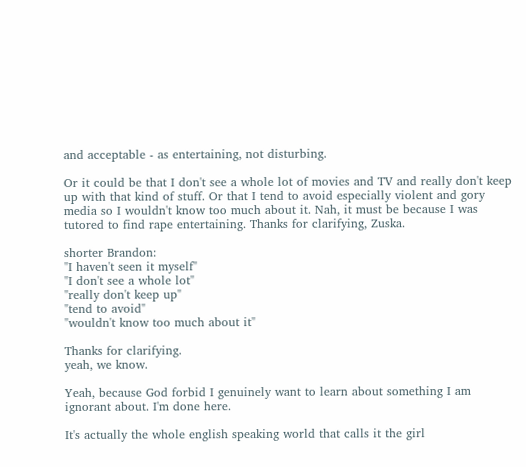and acceptable - as entertaining, not disturbing.

Or it could be that I don't see a whole lot of movies and TV and really don't keep up with that kind of stuff. Or that I tend to avoid especially violent and gory media so I wouldn't know too much about it. Nah, it must be because I was tutored to find rape entertaining. Thanks for clarifying, Zuska.

shorter Brandon:
"I haven't seen it myself"
"I don't see a whole lot"
"really don't keep up"
"tend to avoid"
"wouldn't know too much about it"

Thanks for clarifying.
yeah, we know.

Yeah, because God forbid I genuinely want to learn about something I am ignorant about. I'm done here.

It's actually the whole english speaking world that calls it the girl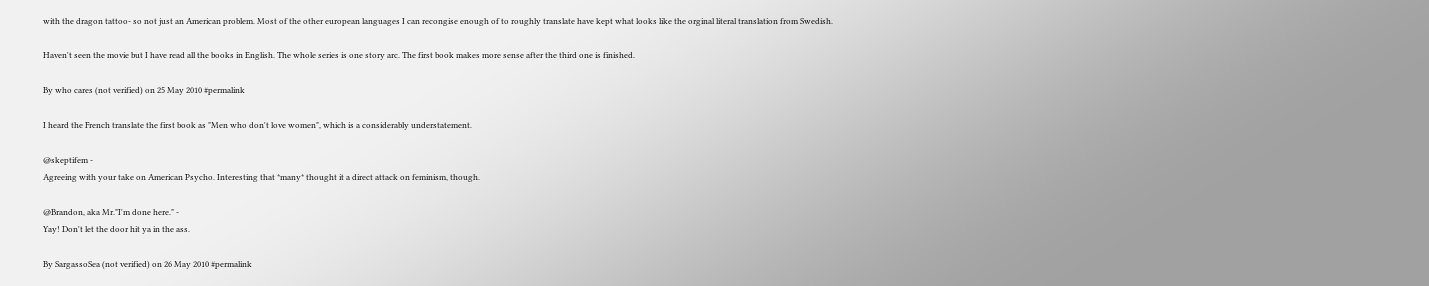with the dragon tattoo- so not just an American problem. Most of the other european languages I can recongise enough of to roughly translate have kept what looks like the orginal literal translation from Swedish.

Haven't seen the movie but I have read all the books in English. The whole series is one story arc. The first book makes more sense after the third one is finished.

By who cares (not verified) on 25 May 2010 #permalink

I heard the French translate the first book as "Men who don't love women", which is a considerably understatement.

@skeptifem -
Agreeing with your take on American Psycho. Interesting that *many* thought it a direct attack on feminism, though.

@Brandon, aka Mr."I'm done here." -
Yay! Don't let the door hit ya in the ass.

By SargassoSea (not verified) on 26 May 2010 #permalink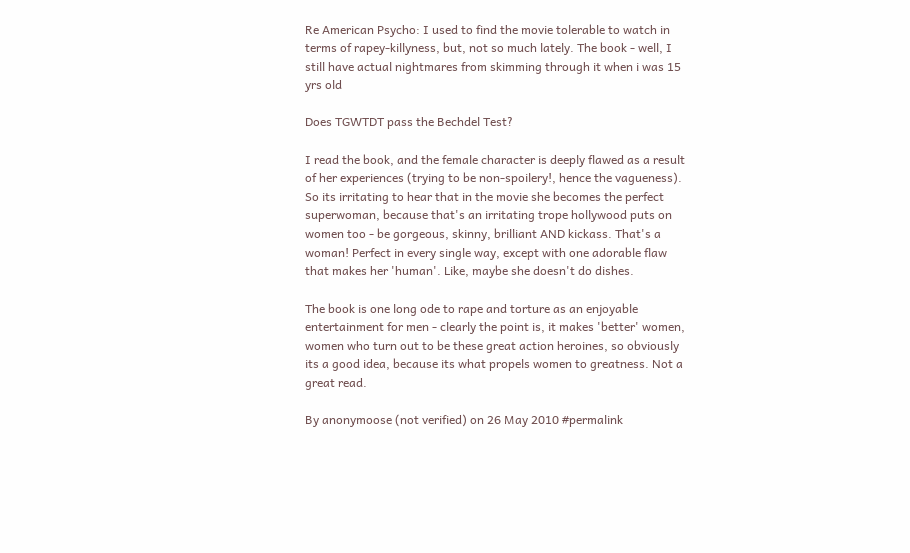Re American Psycho: I used to find the movie tolerable to watch in terms of rapey-killyness, but, not so much lately. The book - well, I still have actual nightmares from skimming through it when i was 15 yrs old

Does TGWTDT pass the Bechdel Test?

I read the book, and the female character is deeply flawed as a result of her experiences (trying to be non-spoilery!, hence the vagueness). So its irritating to hear that in the movie she becomes the perfect superwoman, because that's an irritating trope hollywood puts on women too - be gorgeous, skinny, brilliant AND kickass. That's a woman! Perfect in every single way, except with one adorable flaw that makes her 'human'. Like, maybe she doesn't do dishes.

The book is one long ode to rape and torture as an enjoyable entertainment for men - clearly the point is, it makes 'better' women, women who turn out to be these great action heroines, so obviously its a good idea, because its what propels women to greatness. Not a great read.

By anonymoose (not verified) on 26 May 2010 #permalink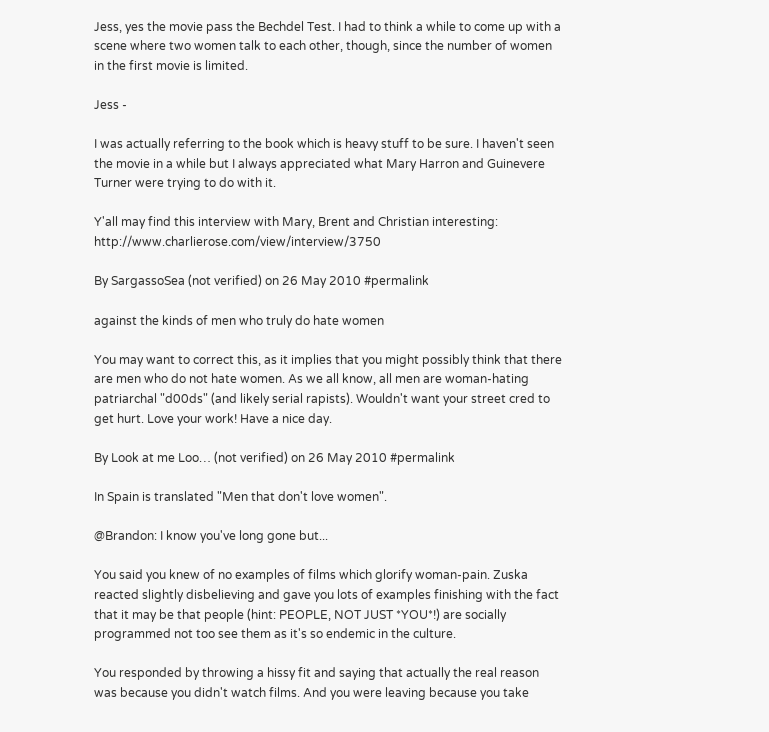Jess, yes the movie pass the Bechdel Test. I had to think a while to come up with a scene where two women talk to each other, though, since the number of women in the first movie is limited.

Jess -

I was actually referring to the book which is heavy stuff to be sure. I haven't seen the movie in a while but I always appreciated what Mary Harron and Guinevere Turner were trying to do with it.

Y'all may find this interview with Mary, Brent and Christian interesting: http://www.charlierose.com/view/interview/3750

By SargassoSea (not verified) on 26 May 2010 #permalink

against the kinds of men who truly do hate women

You may want to correct this, as it implies that you might possibly think that there are men who do not hate women. As we all know, all men are woman-hating patriarchal "d00ds" (and likely serial rapists). Wouldn't want your street cred to get hurt. Love your work! Have a nice day.

By Look at me Loo… (not verified) on 26 May 2010 #permalink

In Spain is translated "Men that don't love women".

@Brandon: I know you've long gone but...

You said you knew of no examples of films which glorify woman-pain. Zuska reacted slightly disbelieving and gave you lots of examples finishing with the fact that it may be that people (hint: PEOPLE, NOT JUST *YOU*!) are socially programmed not too see them as it's so endemic in the culture.

You responded by throwing a hissy fit and saying that actually the real reason was because you didn't watch films. And you were leaving because you take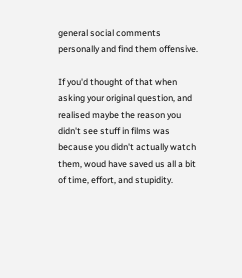general social comments personally and find them offensive.

If you'd thought of that when asking your original question, and realised maybe the reason you didn't see stuff in films was because you didn't actually watch them, woud have saved us all a bit of time, effort, and stupidity.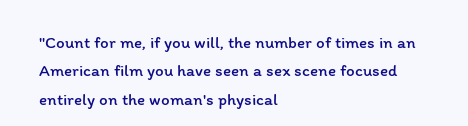"Count for me, if you will, the number of times in an American film you have seen a sex scene focused entirely on the woman's physical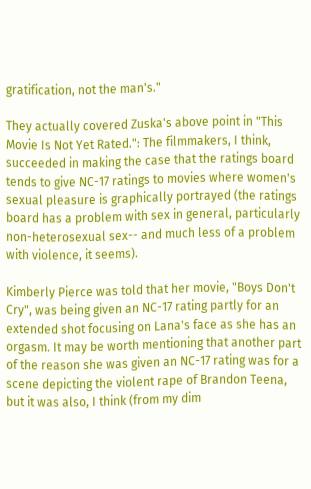gratification, not the man's."

They actually covered Zuska's above point in "This Movie Is Not Yet Rated.": The filmmakers, I think, succeeded in making the case that the ratings board tends to give NC-17 ratings to movies where women's sexual pleasure is graphically portrayed (the ratings board has a problem with sex in general, particularly non-heterosexual sex-- and much less of a problem with violence, it seems).

Kimberly Pierce was told that her movie, "Boys Don't Cry", was being given an NC-17 rating partly for an extended shot focusing on Lana's face as she has an orgasm. It may be worth mentioning that another part of the reason she was given an NC-17 rating was for a scene depicting the violent rape of Brandon Teena, but it was also, I think (from my dim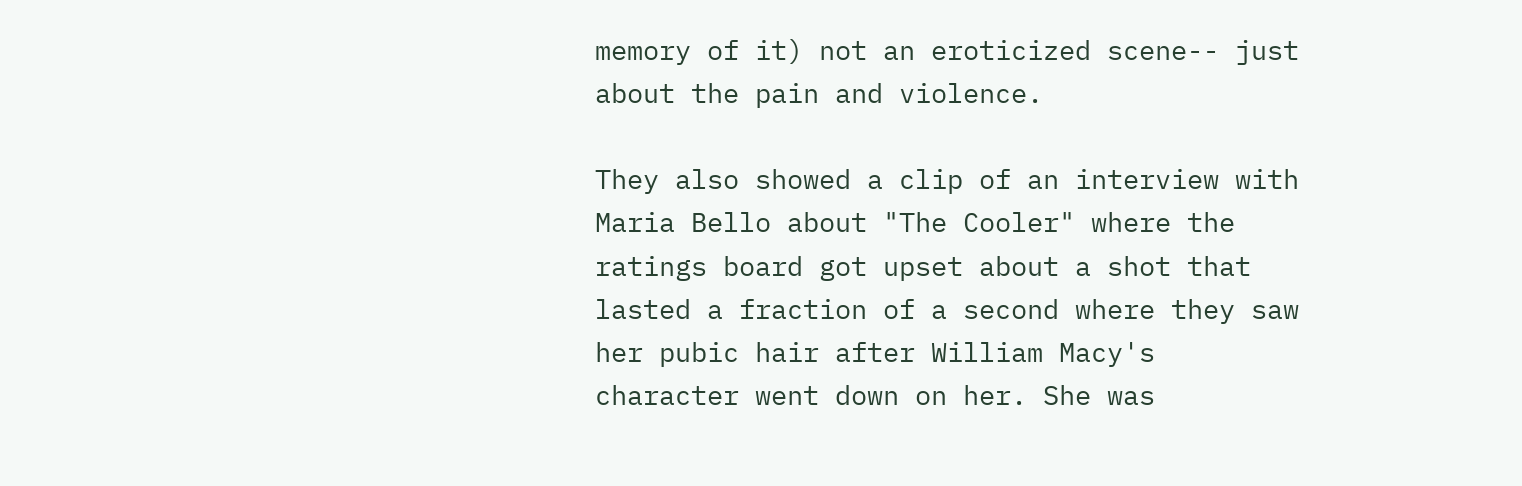memory of it) not an eroticized scene-- just about the pain and violence.

They also showed a clip of an interview with Maria Bello about "The Cooler" where the ratings board got upset about a shot that lasted a fraction of a second where they saw her pubic hair after William Macy's character went down on her. She was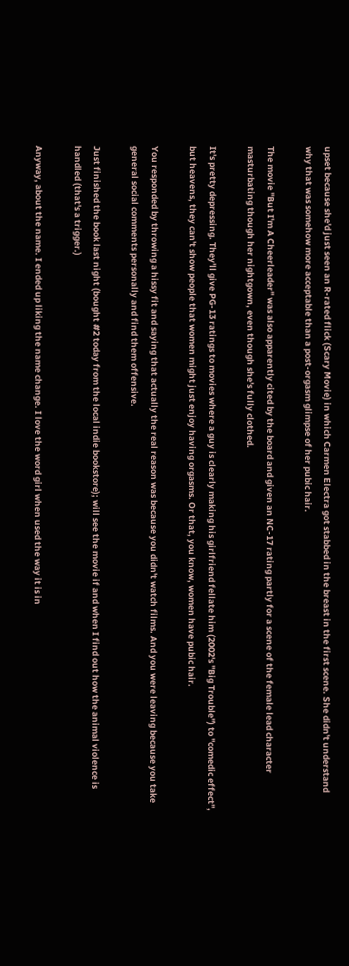upset because she'd just seen an R-rated flick (Scary Movie) in which Carmen Electra got stabbed in the breast in the first scene. She didn't understand why that was somehow more acceptable than a post-orgasm glimpse of her pubic hair.

The movie "But I'm A Cheerleader" was also apparently cited by the board and given an NC-17 rating partly for a scene of the female lead character masturbating though her nightgown, even though she's fully clothed.

It's pretty depressing. They'll give PG-13 ratings to movies where a guy is clearly making his girlfriend fellate him (2002's "Big Trouble") to "comedic effect", but heavens, they can't show people that women might just enjoy having orgasms. Or that, you know, women have pubic hair.

You responded by throwing a hissy fit and saying that actually the real reason was because you didn't watch films. And you were leaving because you take general social comments personally and find them offensive.

Just finished the book last night (bought #2 today from the local indie bookstore); will see the movie if and when I find out how the animal violence is handled (that's a trigger.)

Anyway, about the name. I ended up liking the name change. I love the word girl when used the way it is in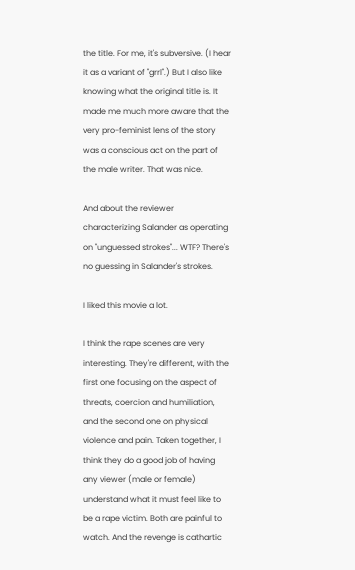the title. For me, it's subversive. (I hear it as a variant of "grrl".) But I also like knowing what the original title is. It made me much more aware that the very pro-feminist lens of the story was a conscious act on the part of the male writer. That was nice.

And about the reviewer characterizing Salander as operating on "unguessed strokes"... WTF? There's no guessing in Salander's strokes.

I liked this movie a lot.

I think the rape scenes are very interesting. They're different, with the first one focusing on the aspect of threats, coercion and humiliation, and the second one on physical violence and pain. Taken together, I think they do a good job of having any viewer (male or female) understand what it must feel like to be a rape victim. Both are painful to watch. And the revenge is cathartic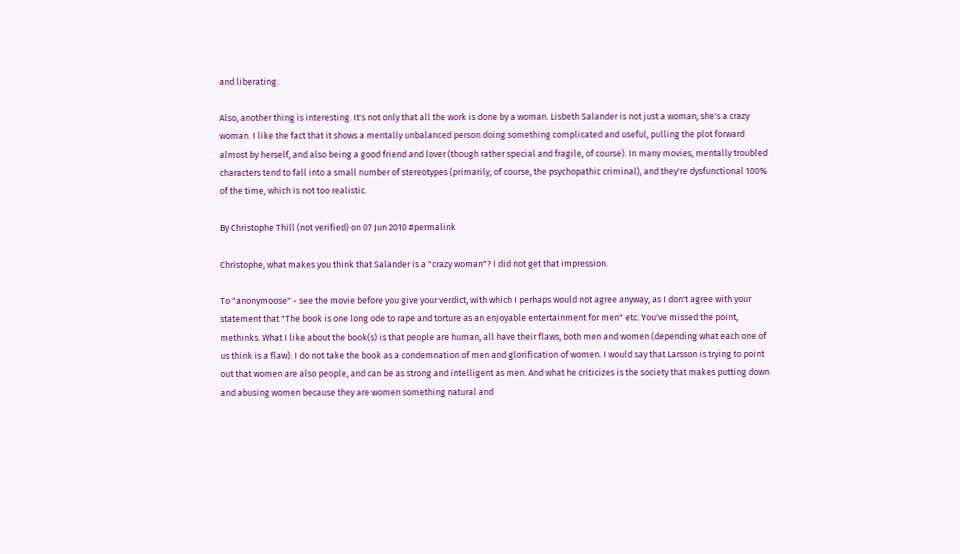and liberating.

Also, another thing is interesting. It's not only that all the work is done by a woman. Lisbeth Salander is not just a woman, she's a crazy woman. I like the fact that it shows a mentally unbalanced person doing something complicated and useful, pulling the plot forward almost by herself, and also being a good friend and lover (though rather special and fragile, of course). In many movies, mentally troubled characters tend to fall into a small number of stereotypes (primarily, of course, the psychopathic criminal), and they're dysfunctional 100% of the time, which is not too realistic.

By Christophe Thill (not verified) on 07 Jun 2010 #permalink

Christophe, what makes you think that Salander is a "crazy woman"? I did not get that impression.

To "anonymoose" - see the movie before you give your verdict, with which I perhaps would not agree anyway, as I don't agree with your statement that "The book is one long ode to rape and torture as an enjoyable entertainment for men" etc. You've missed the point, methinks. What I like about the book(s) is that people are human, all have their flaws, both men and women (depending what each one of us think is a flaw). I do not take the book as a condemnation of men and glorification of women. I would say that Larsson is trying to point out that women are also people, and can be as strong and intelligent as men. And what he criticizes is the society that makes putting down and abusing women because they are women something natural and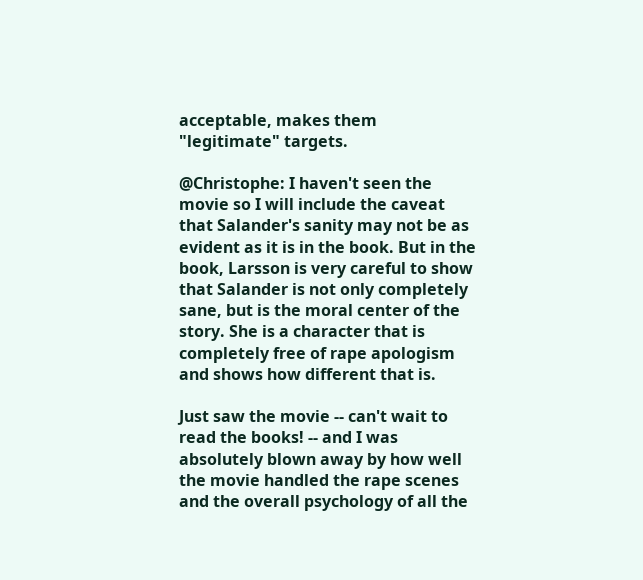acceptable, makes them "legitimate" targets.

@Christophe: I haven't seen the movie so I will include the caveat that Salander's sanity may not be as evident as it is in the book. But in the book, Larsson is very careful to show that Salander is not only completely sane, but is the moral center of the story. She is a character that is completely free of rape apologism and shows how different that is.

Just saw the movie -- can't wait to read the books! -- and I was absolutely blown away by how well the movie handled the rape scenes and the overall psychology of all the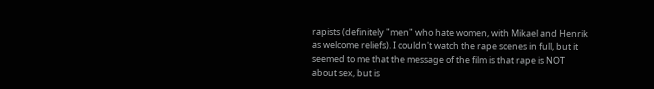rapists (definitely "men" who hate women, with Mikael and Henrik as welcome reliefs). I couldn't watch the rape scenes in full, but it seemed to me that the message of the film is that rape is NOT about sex, but is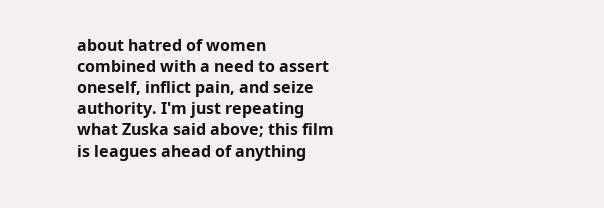about hatred of women combined with a need to assert oneself, inflict pain, and seize authority. I'm just repeating what Zuska said above; this film is leagues ahead of anything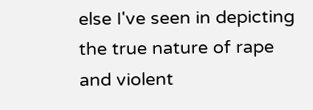else I've seen in depicting the true nature of rape and violent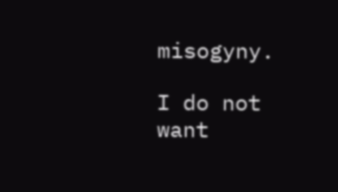misogyny.

I do not want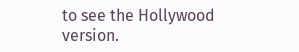to see the Hollywood version.